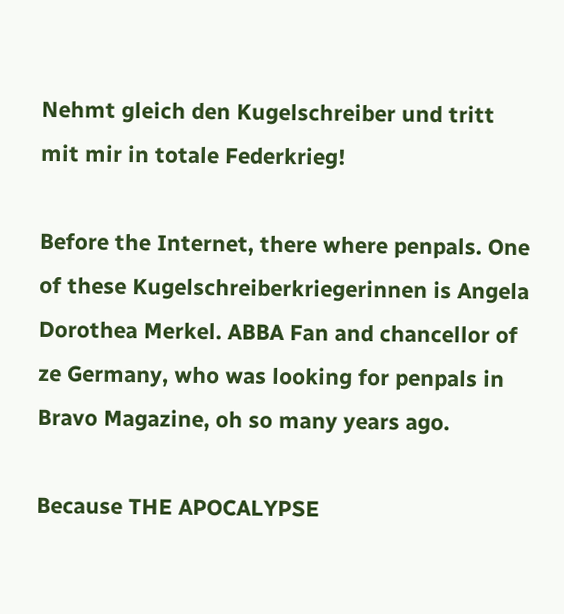Nehmt gleich den Kugelschreiber und tritt mit mir in totale Federkrieg!

Before the Internet, there where penpals. One of these Kugelschreiberkriegerinnen is Angela Dorothea Merkel. ABBA Fan and chancellor of ze Germany, who was looking for penpals in Bravo Magazine, oh so many years ago.

Because THE APOCALYPSE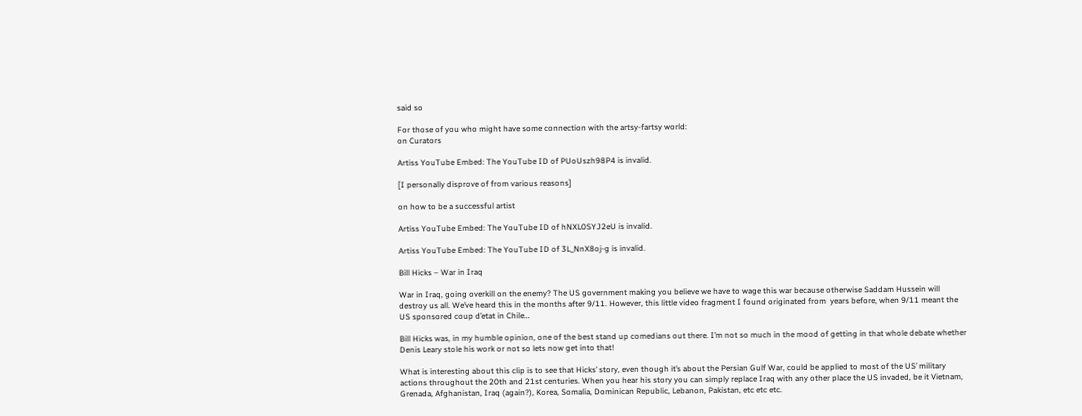said so

For those of you who might have some connection with the artsy-fartsy world:
on Curators

Artiss YouTube Embed: The YouTube ID of PUoUszh98P4 is invalid.

[I personally disprove of from various reasons]

on how to be a successful artist

Artiss YouTube Embed: The YouTube ID of hNXL0SYJ2eU is invalid.

Artiss YouTube Embed: The YouTube ID of 3L_NnX8oj-g is invalid.

Bill Hicks – War in Iraq

War in Iraq, going overkill on the enemy? The US government making you believe we have to wage this war because otherwise Saddam Hussein will destroy us all. We’ve heard this in the months after 9/11. However, this little video fragment I found originated from  years before, when 9/11 meant the US sponsored coup d’etat in Chile…

Bill Hicks was, in my humble opinion, one of the best stand up comedians out there. I’m not so much in the mood of getting in that whole debate whether Denis Leary stole his work or not so lets now get into that!

What is interesting about this clip is to see that Hicks’ story, even though it’s about the Persian Gulf War, could be applied to most of the US’ military actions throughout the 20th and 21st centuries. When you hear his story you can simply replace Iraq with any other place the US invaded, be it Vietnam, Grenada, Afghanistan, Iraq (again?), Korea, Somalia, Dominican Republic, Lebanon, Pakistan, etc etc etc.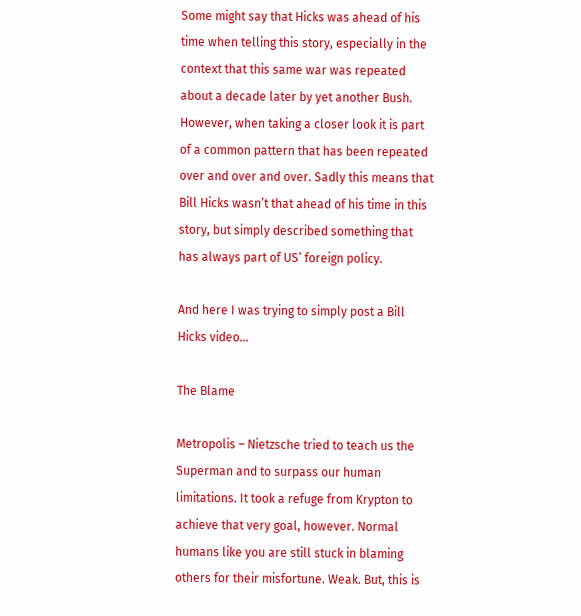Some might say that Hicks was ahead of his time when telling this story, especially in the context that this same war was repeated about a decade later by yet another Bush. However, when taking a closer look it is part of a common pattern that has been repeated over and over and over. Sadly this means that Bill Hicks wasn’t that ahead of his time in this story, but simply described something that has always part of US’ foreign policy.

And here I was trying to simply post a Bill Hicks video…

The Blame

Metropolis – Nietzsche tried to teach us the Superman and to surpass our human limitations. It took a refuge from Krypton to achieve that very goal, however. Normal humans like you are still stuck in blaming others for their misfortune. Weak. But, this is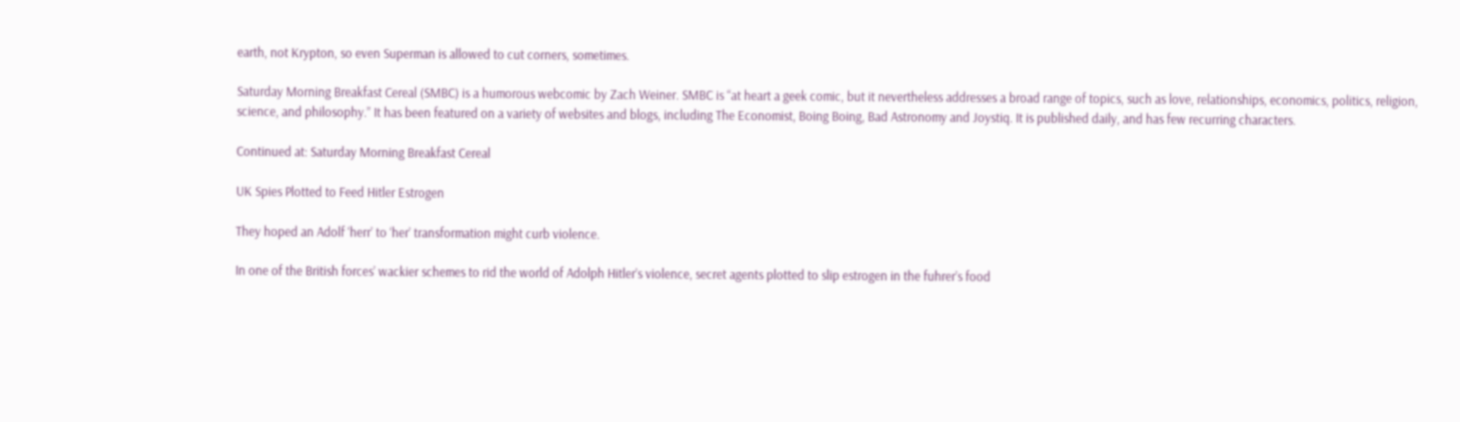earth, not Krypton, so even Superman is allowed to cut corners, sometimes.

Saturday Morning Breakfast Cereal (SMBC) is a humorous webcomic by Zach Weiner. SMBC is “at heart a geek comic, but it nevertheless addresses a broad range of topics, such as love, relationships, economics, politics, religion, science, and philosophy.” It has been featured on a variety of websites and blogs, including The Economist, Boing Boing, Bad Astronomy and Joystiq. It is published daily, and has few recurring characters.

Continued at: Saturday Morning Breakfast Cereal

UK Spies Plotted to Feed Hitler Estrogen

They hoped an Adolf ‘herr’ to ‘her’ transformation might curb violence.

In one of the British forces’ wackier schemes to rid the world of Adolph Hitler’s violence, secret agents plotted to slip estrogen in the fuhrer’s food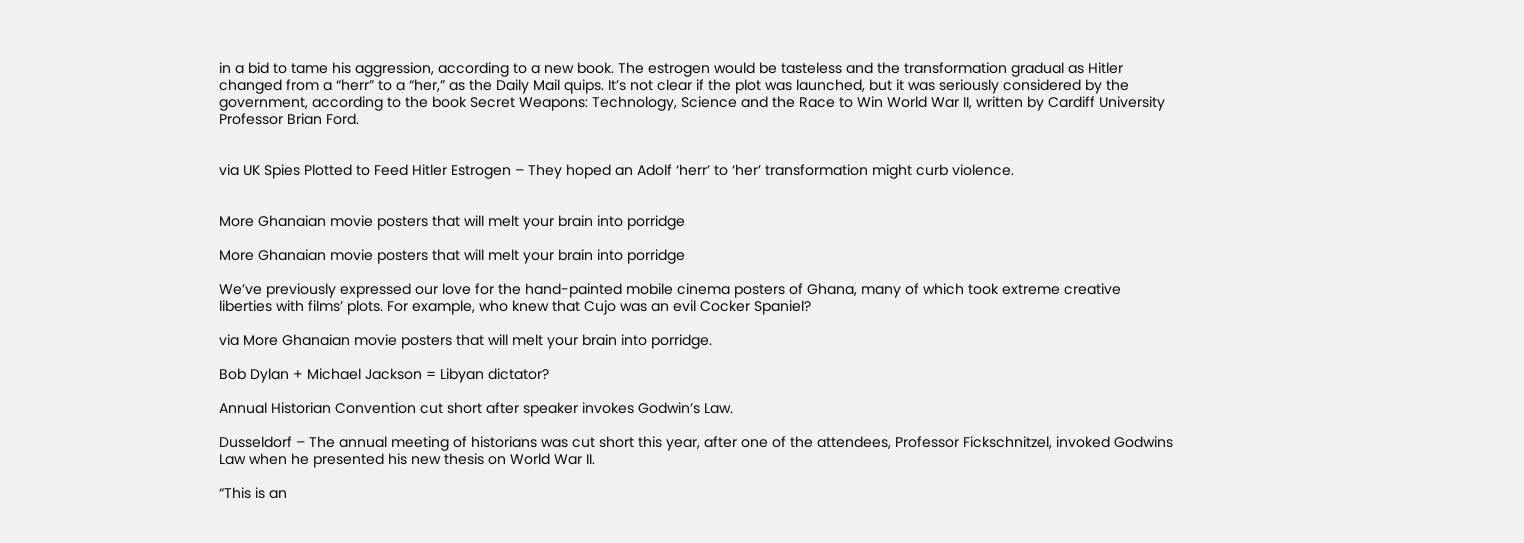in a bid to tame his aggression, according to a new book. The estrogen would be tasteless and the transformation gradual as Hitler changed from a “herr” to a “her,” as the Daily Mail quips. It’s not clear if the plot was launched, but it was seriously considered by the government, according to the book Secret Weapons: Technology, Science and the Race to Win World War II, written by Cardiff University Professor Brian Ford.


via UK Spies Plotted to Feed Hitler Estrogen – They hoped an Adolf ‘herr’ to ‘her’ transformation might curb violence.


More Ghanaian movie posters that will melt your brain into porridge

More Ghanaian movie posters that will melt your brain into porridge

We’ve previously expressed our love for the hand-painted mobile cinema posters of Ghana, many of which took extreme creative liberties with films’ plots. For example, who knew that Cujo was an evil Cocker Spaniel?

via More Ghanaian movie posters that will melt your brain into porridge.

Bob Dylan + Michael Jackson = Libyan dictator?

Annual Historian Convention cut short after speaker invokes Godwin’s Law.

Dusseldorf – The annual meeting of historians was cut short this year, after one of the attendees, Professor Fickschnitzel, invoked Godwins Law when he presented his new thesis on World War II.

“This is an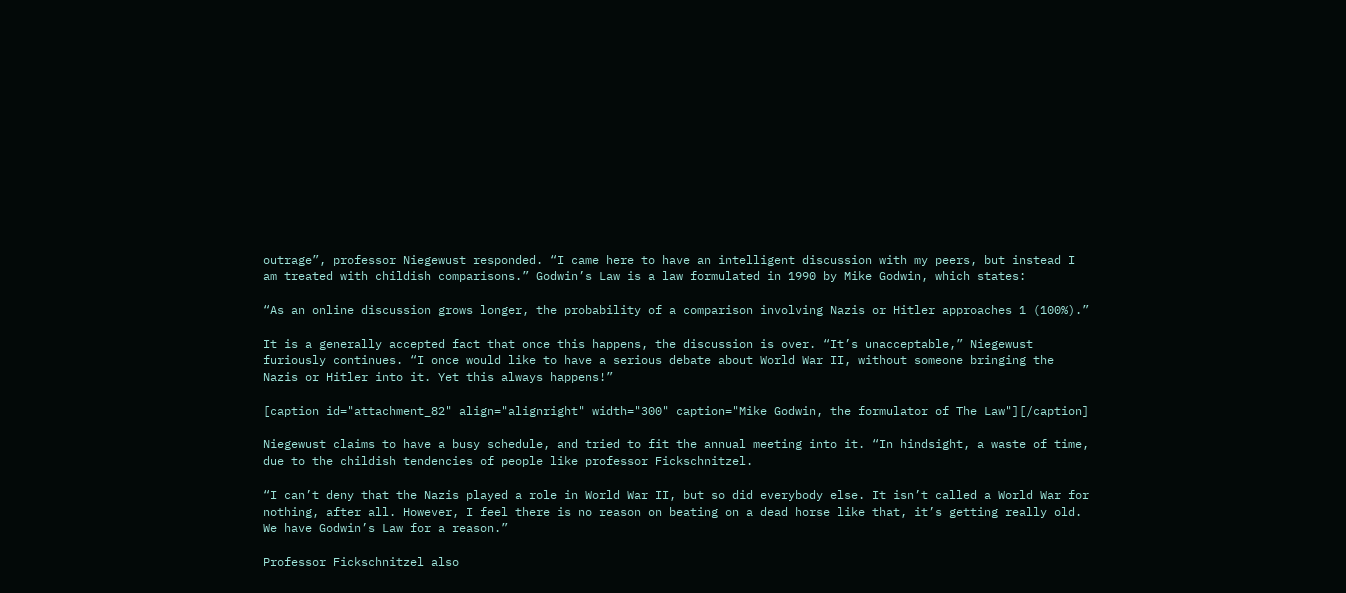outrage”, professor Niegewust responded. “I came here to have an intelligent discussion with my peers, but instead I am treated with childish comparisons.” Godwin’s Law is a law formulated in 1990 by Mike Godwin, which states:

“As an online discussion grows longer, the probability of a comparison involving Nazis or Hitler approaches 1 (100%).”

It is a generally accepted fact that once this happens, the discussion is over. “It’s unacceptable,” Niegewust furiously continues. “I once would like to have a serious debate about World War II, without someone bringing the Nazis or Hitler into it. Yet this always happens!”

[caption id="attachment_82" align="alignright" width="300" caption="Mike Godwin, the formulator of The Law"][/caption]

Niegewust claims to have a busy schedule, and tried to fit the annual meeting into it. “In hindsight, a waste of time, due to the childish tendencies of people like professor Fickschnitzel.

“I can’t deny that the Nazis played a role in World War II, but so did everybody else. It isn’t called a World War for nothing, after all. However, I feel there is no reason on beating on a dead horse like that, it’s getting really old. We have Godwin’s Law for a reason.”

Professor Fickschnitzel also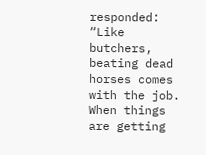responded: “Like butchers, beating dead horses comes with the job. When things are getting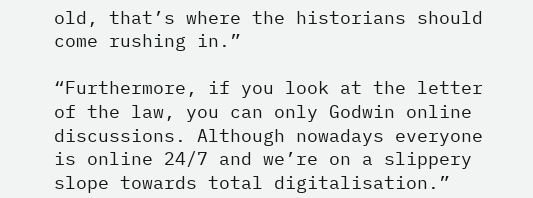old, that’s where the historians should come rushing in.”

“Furthermore, if you look at the letter of the law, you can only Godwin online discussions. Although nowadays everyone is online 24/7 and we’re on a slippery slope towards total digitalisation.”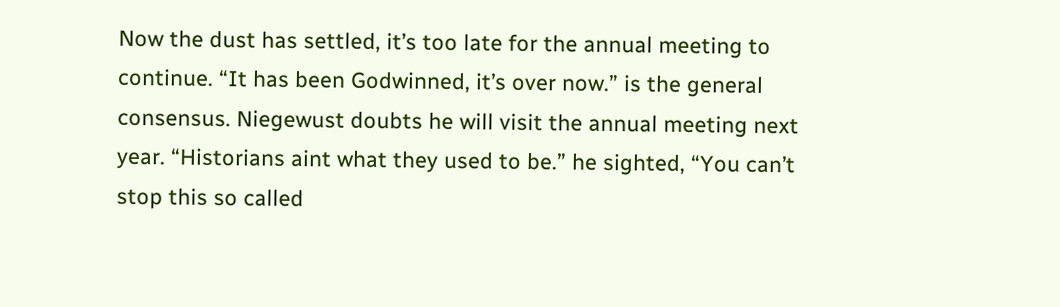Now the dust has settled, it’s too late for the annual meeting to continue. “It has been Godwinned, it’s over now.” is the general consensus. Niegewust doubts he will visit the annual meeting next year. “Historians aint what they used to be.” he sighted, “You can’t stop this so called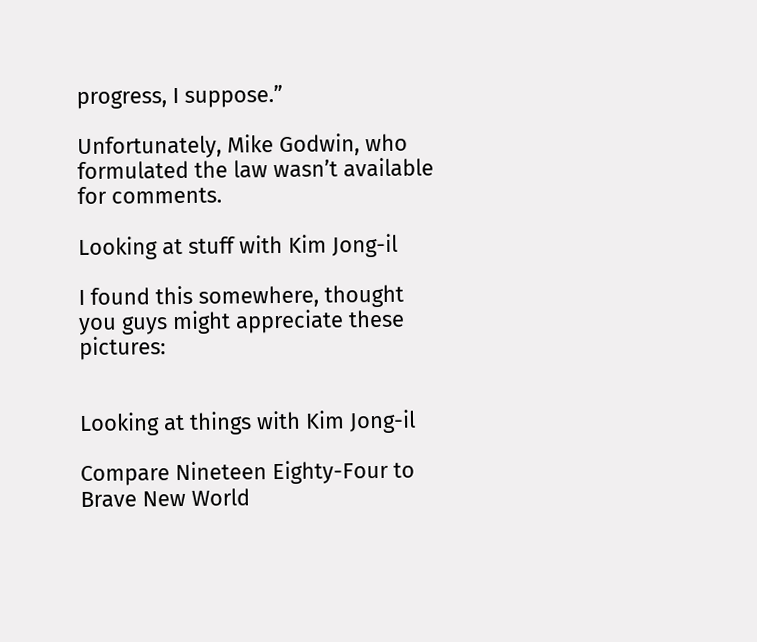progress, I suppose.”

Unfortunately, Mike Godwin, who formulated the law wasn’t available for comments.

Looking at stuff with Kim Jong-il

I found this somewhere, thought you guys might appreciate these pictures:


Looking at things with Kim Jong-il

Compare Nineteen Eighty-Four to Brave New World